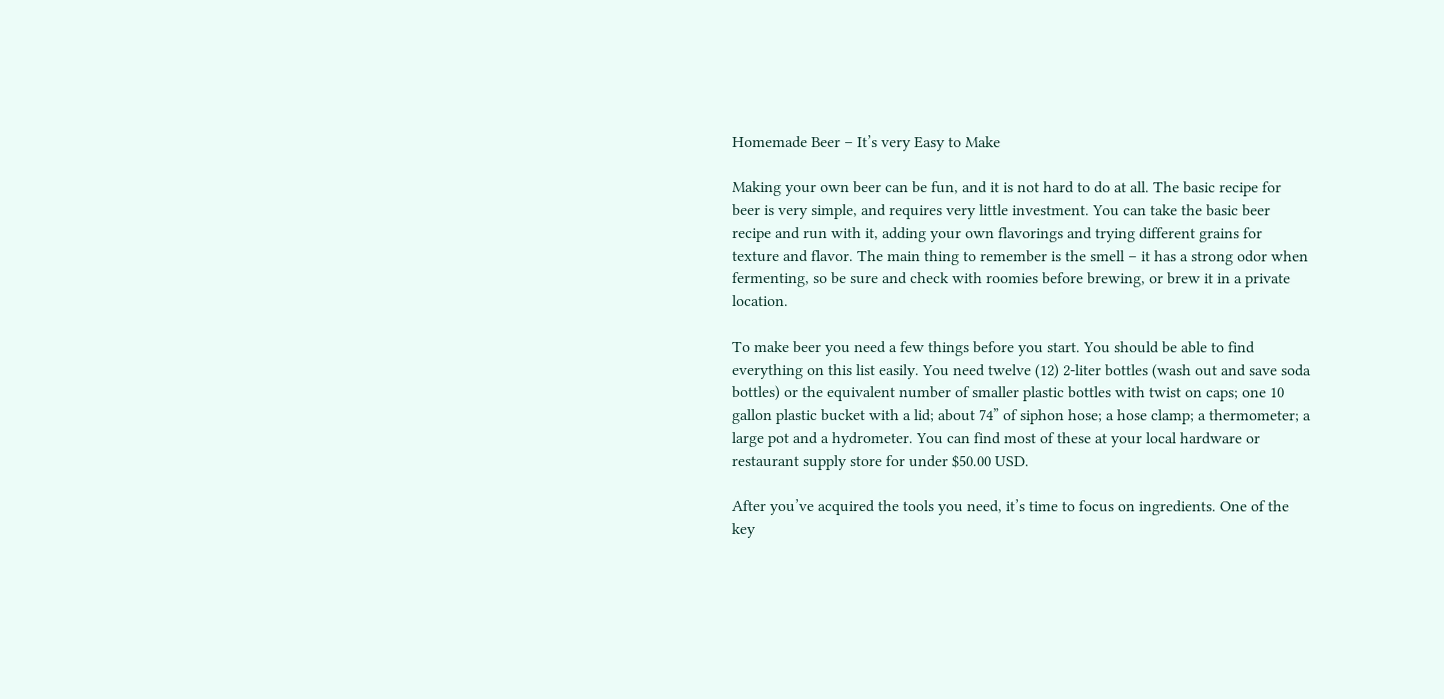Homemade Beer – It’s very Easy to Make

Making your own beer can be fun, and it is not hard to do at all. The basic recipe for beer is very simple, and requires very little investment. You can take the basic beer recipe and run with it, adding your own flavorings and trying different grains for texture and flavor. The main thing to remember is the smell – it has a strong odor when fermenting, so be sure and check with roomies before brewing, or brew it in a private location.

To make beer you need a few things before you start. You should be able to find everything on this list easily. You need twelve (12) 2-liter bottles (wash out and save soda bottles) or the equivalent number of smaller plastic bottles with twist on caps; one 10 gallon plastic bucket with a lid; about 74” of siphon hose; a hose clamp; a thermometer; a large pot and a hydrometer. You can find most of these at your local hardware or restaurant supply store for under $50.00 USD.

After you’ve acquired the tools you need, it’s time to focus on ingredients. One of the key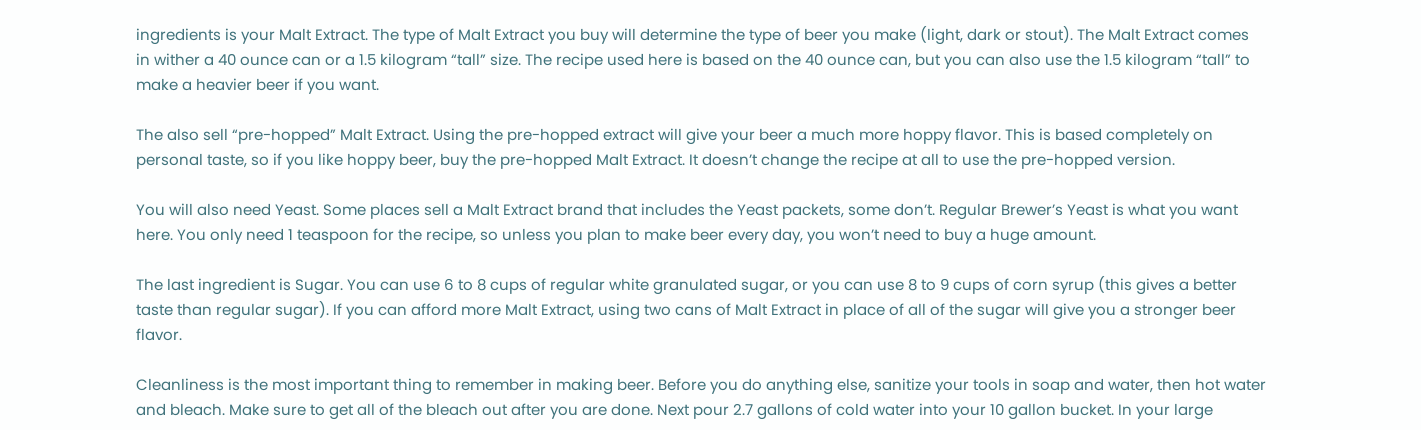ingredients is your Malt Extract. The type of Malt Extract you buy will determine the type of beer you make (light, dark or stout). The Malt Extract comes in wither a 40 ounce can or a 1.5 kilogram “tall” size. The recipe used here is based on the 40 ounce can, but you can also use the 1.5 kilogram “tall” to make a heavier beer if you want.

The also sell “pre-hopped” Malt Extract. Using the pre-hopped extract will give your beer a much more hoppy flavor. This is based completely on personal taste, so if you like hoppy beer, buy the pre-hopped Malt Extract. It doesn’t change the recipe at all to use the pre-hopped version.

You will also need Yeast. Some places sell a Malt Extract brand that includes the Yeast packets, some don’t. Regular Brewer’s Yeast is what you want here. You only need 1 teaspoon for the recipe, so unless you plan to make beer every day, you won’t need to buy a huge amount.

The last ingredient is Sugar. You can use 6 to 8 cups of regular white granulated sugar, or you can use 8 to 9 cups of corn syrup (this gives a better taste than regular sugar). If you can afford more Malt Extract, using two cans of Malt Extract in place of all of the sugar will give you a stronger beer flavor.

Cleanliness is the most important thing to remember in making beer. Before you do anything else, sanitize your tools in soap and water, then hot water and bleach. Make sure to get all of the bleach out after you are done. Next pour 2.7 gallons of cold water into your 10 gallon bucket. In your large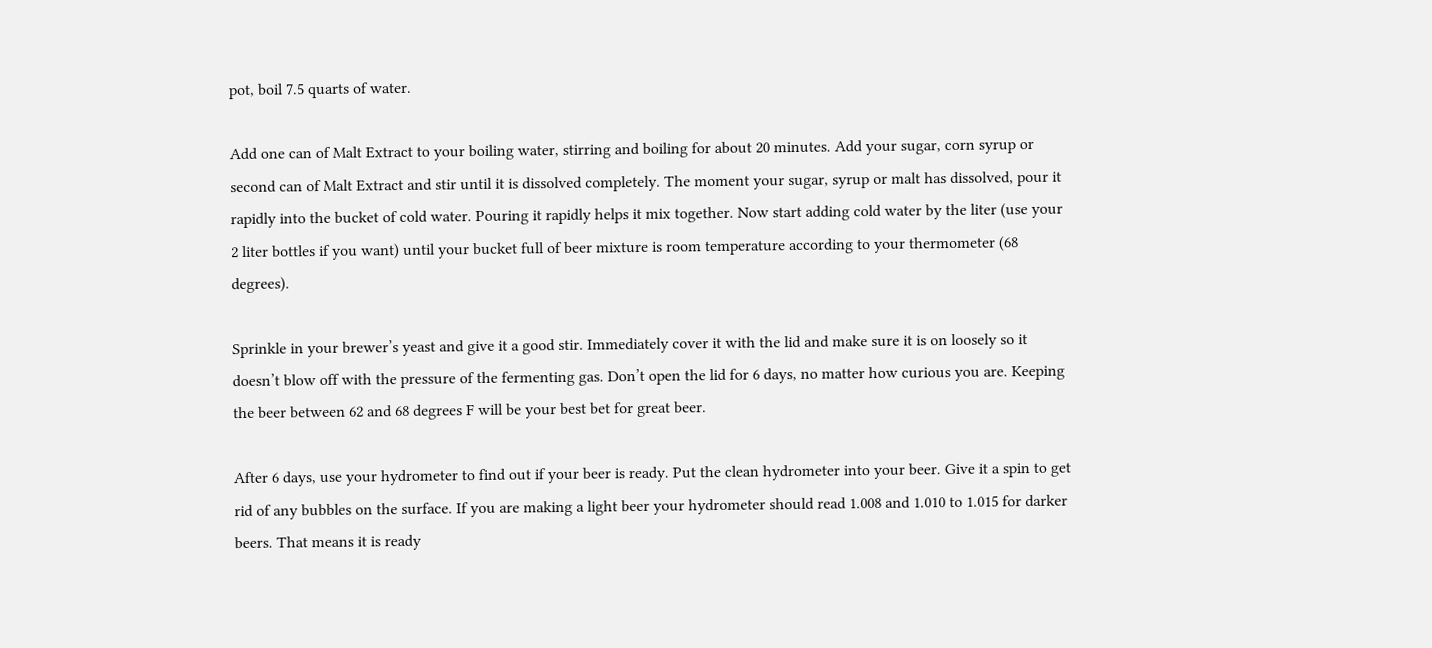pot, boil 7.5 quarts of water.

Add one can of Malt Extract to your boiling water, stirring and boiling for about 20 minutes. Add your sugar, corn syrup or second can of Malt Extract and stir until it is dissolved completely. The moment your sugar, syrup or malt has dissolved, pour it rapidly into the bucket of cold water. Pouring it rapidly helps it mix together. Now start adding cold water by the liter (use your 2 liter bottles if you want) until your bucket full of beer mixture is room temperature according to your thermometer (68 degrees).

Sprinkle in your brewer’s yeast and give it a good stir. Immediately cover it with the lid and make sure it is on loosely so it doesn’t blow off with the pressure of the fermenting gas. Don’t open the lid for 6 days, no matter how curious you are. Keeping the beer between 62 and 68 degrees F will be your best bet for great beer.

After 6 days, use your hydrometer to find out if your beer is ready. Put the clean hydrometer into your beer. Give it a spin to get rid of any bubbles on the surface. If you are making a light beer your hydrometer should read 1.008 and 1.010 to 1.015 for darker beers. That means it is ready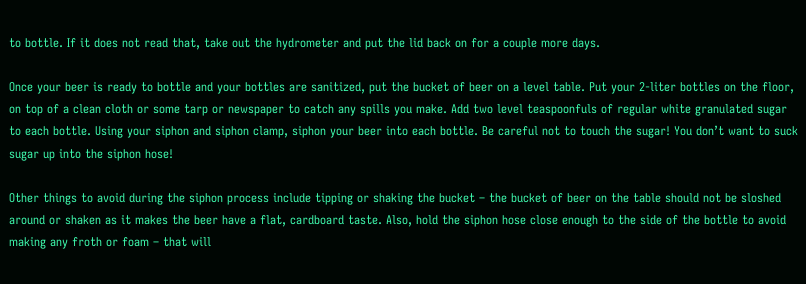to bottle. If it does not read that, take out the hydrometer and put the lid back on for a couple more days.

Once your beer is ready to bottle and your bottles are sanitized, put the bucket of beer on a level table. Put your 2-liter bottles on the floor, on top of a clean cloth or some tarp or newspaper to catch any spills you make. Add two level teaspoonfuls of regular white granulated sugar to each bottle. Using your siphon and siphon clamp, siphon your beer into each bottle. Be careful not to touch the sugar! You don’t want to suck sugar up into the siphon hose!

Other things to avoid during the siphon process include tipping or shaking the bucket – the bucket of beer on the table should not be sloshed around or shaken as it makes the beer have a flat, cardboard taste. Also, hold the siphon hose close enough to the side of the bottle to avoid making any froth or foam – that will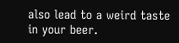also lead to a weird taste in your beer.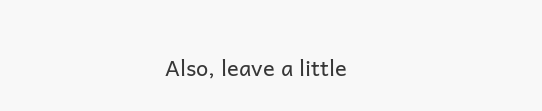Also, leave a little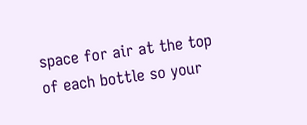space for air at the top of each bottle so your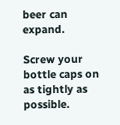beer can expand.

Screw your bottle caps on as tightly as possible.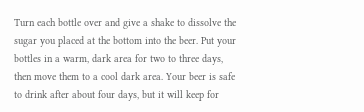Turn each bottle over and give a shake to dissolve the sugar you placed at the bottom into the beer. Put your bottles in a warm, dark area for two to three days, then move them to a cool dark area. Your beer is safe to drink after about four days, but it will keep for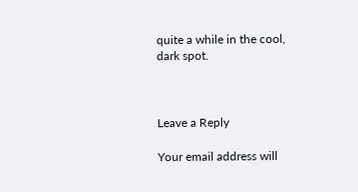quite a while in the cool, dark spot.



Leave a Reply

Your email address will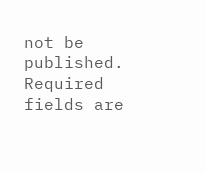not be published. Required fields are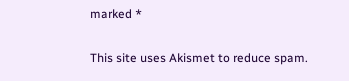marked *

This site uses Akismet to reduce spam.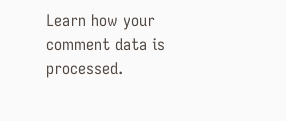Learn how your comment data is processed.